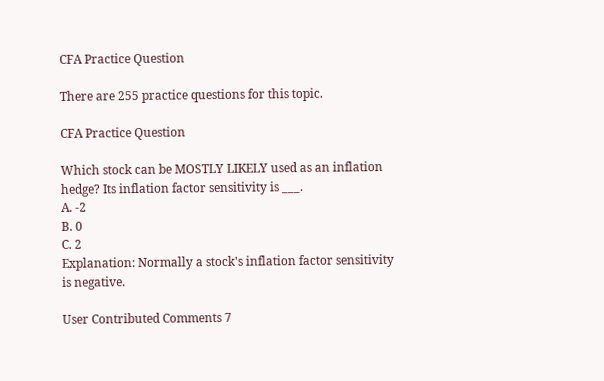CFA Practice Question

There are 255 practice questions for this topic.

CFA Practice Question

Which stock can be MOSTLY LIKELY used as an inflation hedge? Its inflation factor sensitivity is ___.
A. -2
B. 0
C. 2
Explanation: Normally a stock's inflation factor sensitivity is negative.

User Contributed Comments 7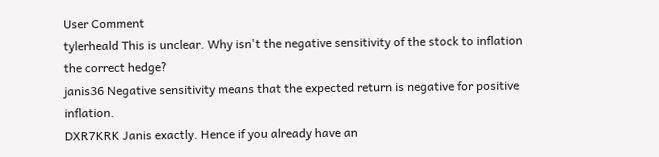User Comment
tylerheald This is unclear. Why isn't the negative sensitivity of the stock to inflation the correct hedge?
janis36 Negative sensitivity means that the expected return is negative for positive inflation.
DXR7KRK Janis exactly. Hence if you already have an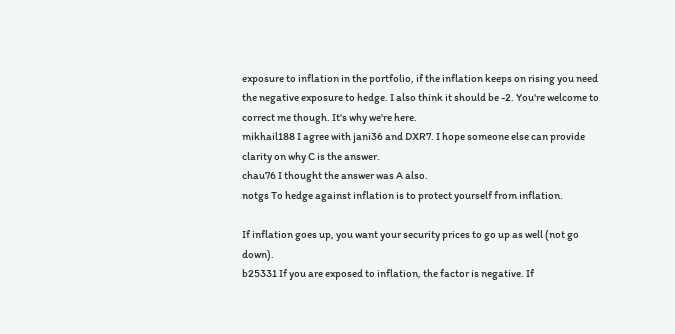exposure to inflation in the portfolio, if the inflation keeps on rising you need the negative exposure to hedge. I also think it should be -2. You're welcome to correct me though. It's why we're here.
mikhail188 I agree with jani36 and DXR7. I hope someone else can provide clarity on why C is the answer.
chau76 I thought the answer was A also.
notgs To hedge against inflation is to protect yourself from inflation.

If inflation goes up, you want your security prices to go up as well (not go down).
b25331 If you are exposed to inflation, the factor is negative. If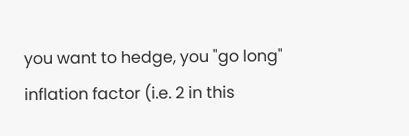you want to hedge, you "go long" inflation factor (i.e. 2 in this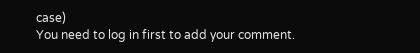case)
You need to log in first to add your comment.